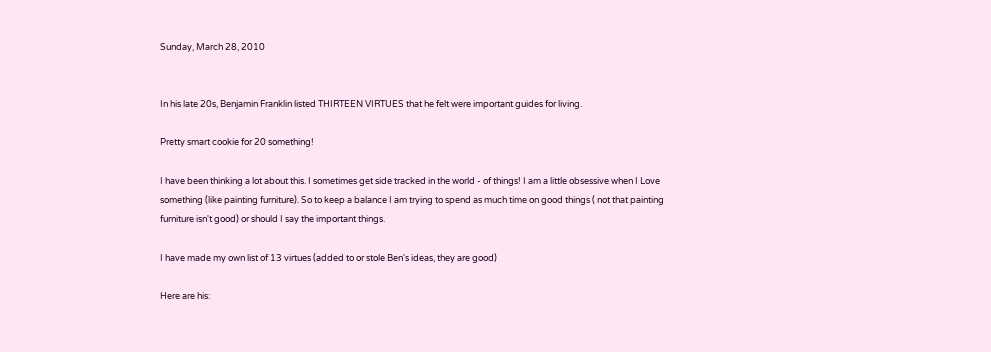Sunday, March 28, 2010


In his late 20s, Benjamin Franklin listed THIRTEEN VIRTUES that he felt were important guides for living.

Pretty smart cookie for 20 something!

I have been thinking a lot about this. I sometimes get side tracked in the world - of things! I am a little obsessive when I Love something (like painting furniture). So to keep a balance I am trying to spend as much time on good things ( not that painting furniture isn't good) or should I say the important things.

I have made my own list of 13 virtues (added to or stole Ben's ideas, they are good)

Here are his: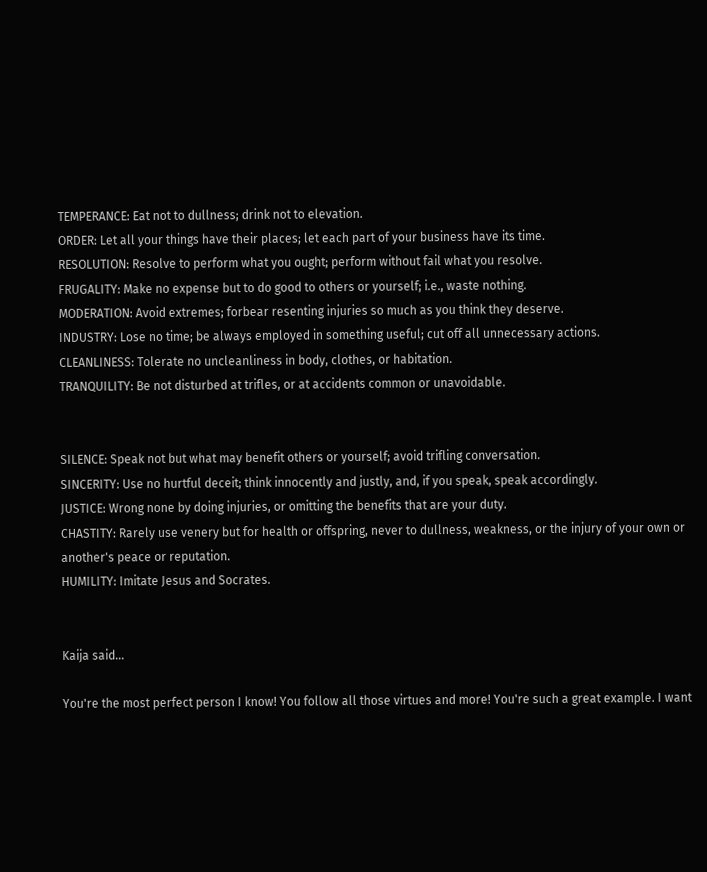TEMPERANCE: Eat not to dullness; drink not to elevation.
ORDER: Let all your things have their places; let each part of your business have its time.
RESOLUTION: Resolve to perform what you ought; perform without fail what you resolve.
FRUGALITY: Make no expense but to do good to others or yourself; i.e., waste nothing.
MODERATION: Avoid extremes; forbear resenting injuries so much as you think they deserve.
INDUSTRY: Lose no time; be always employed in something useful; cut off all unnecessary actions.
CLEANLINESS: Tolerate no uncleanliness in body, clothes, or habitation.
TRANQUILITY: Be not disturbed at trifles, or at accidents common or unavoidable.


SILENCE: Speak not but what may benefit others or yourself; avoid trifling conversation.
SINCERITY: Use no hurtful deceit; think innocently and justly, and, if you speak, speak accordingly.
JUSTICE: Wrong none by doing injuries, or omitting the benefits that are your duty.
CHASTITY: Rarely use venery but for health or offspring, never to dullness, weakness, or the injury of your own or another's peace or reputation.
HUMILITY: Imitate Jesus and Socrates.


Kaija said...

You're the most perfect person I know! You follow all those virtues and more! You're such a great example. I want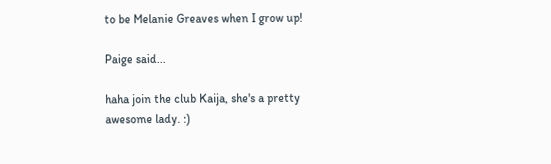to be Melanie Greaves when I grow up!

Paige said...

haha join the club Kaija, she's a pretty awesome lady. :)